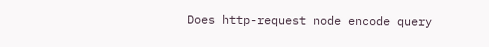Does http-request node encode query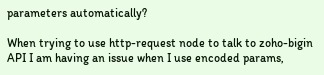parameters automatically?

When trying to use http-request node to talk to zoho-bigin API I am having an issue when I use encoded params,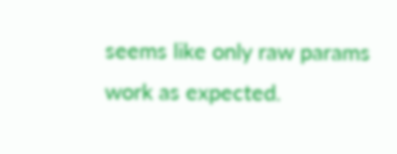seems like only raw params work as expected.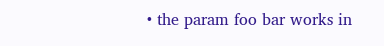• the param foo bar works in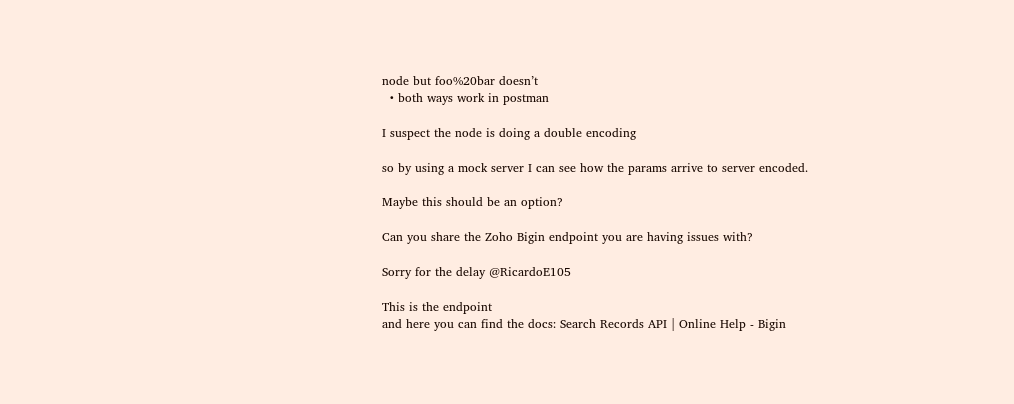node but foo%20bar doesn’t
  • both ways work in postman

I suspect the node is doing a double encoding

so by using a mock server I can see how the params arrive to server encoded.

Maybe this should be an option?

Can you share the Zoho Bigin endpoint you are having issues with?

Sorry for the delay @RicardoE105

This is the endpoint
and here you can find the docs: Search Records API | Online Help - Bigin